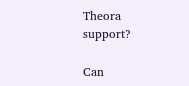Theora support?

Can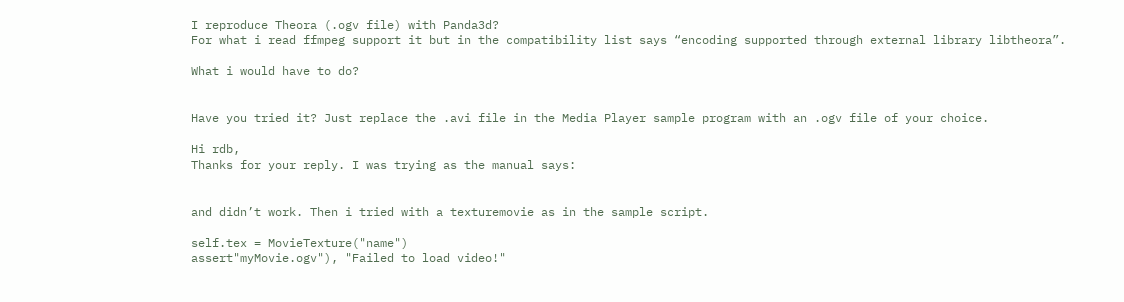I reproduce Theora (.ogv file) with Panda3d?
For what i read ffmpeg support it but in the compatibility list says “encoding supported through external library libtheora”.

What i would have to do?


Have you tried it? Just replace the .avi file in the Media Player sample program with an .ogv file of your choice.

Hi rdb,
Thanks for your reply. I was trying as the manual says:


and didn’t work. Then i tried with a texturemovie as in the sample script.

self.tex = MovieTexture("name")
assert"myMovie.ogv"), "Failed to load video!"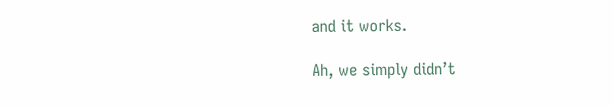and it works.

Ah, we simply didn’t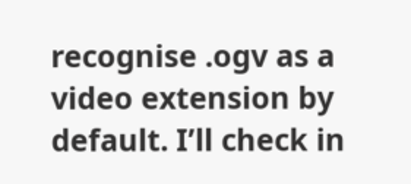recognise .ogv as a video extension by default. I’ll check in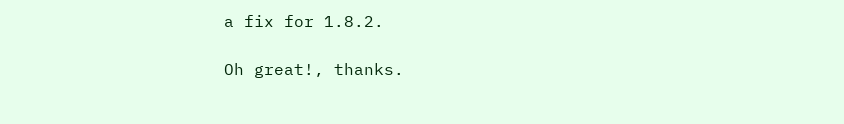a fix for 1.8.2.

Oh great!, thanks.